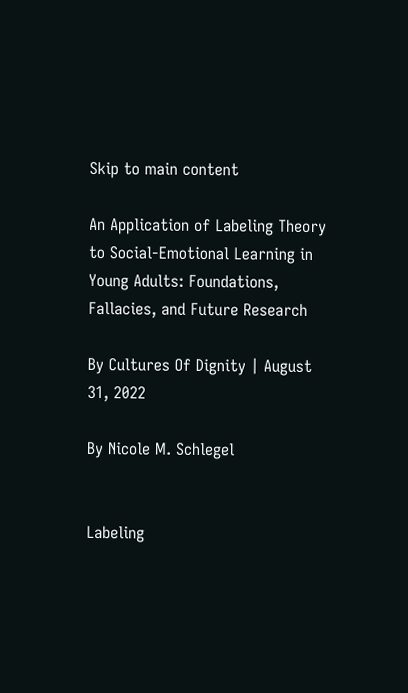Skip to main content

An Application of Labeling Theory to Social-Emotional Learning in Young Adults: Foundations, Fallacies, and Future Research

By Cultures Of Dignity | August 31, 2022

By Nicole M. Schlegel


Labeling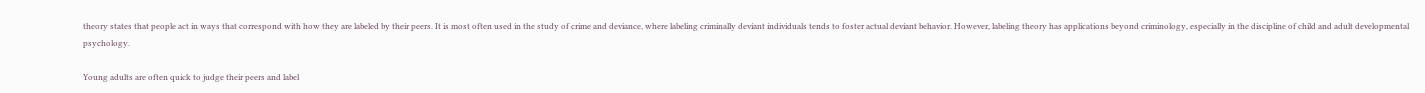theory states that people act in ways that correspond with how they are labeled by their peers. It is most often used in the study of crime and deviance, where labeling criminally deviant individuals tends to foster actual deviant behavior. However, labeling theory has applications beyond criminology, especially in the discipline of child and adult developmental psychology.

Young adults are often quick to judge their peers and label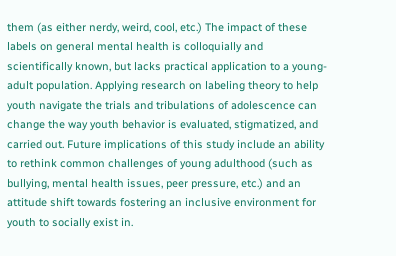them (as either nerdy, weird, cool, etc.) The impact of these labels on general mental health is colloquially and scientifically known, but lacks practical application to a young-adult population. Applying research on labeling theory to help youth navigate the trials and tribulations of adolescence can change the way youth behavior is evaluated, stigmatized, and carried out. Future implications of this study include an ability to rethink common challenges of young adulthood (such as bullying, mental health issues, peer pressure, etc.) and an attitude shift towards fostering an inclusive environment for youth to socially exist in.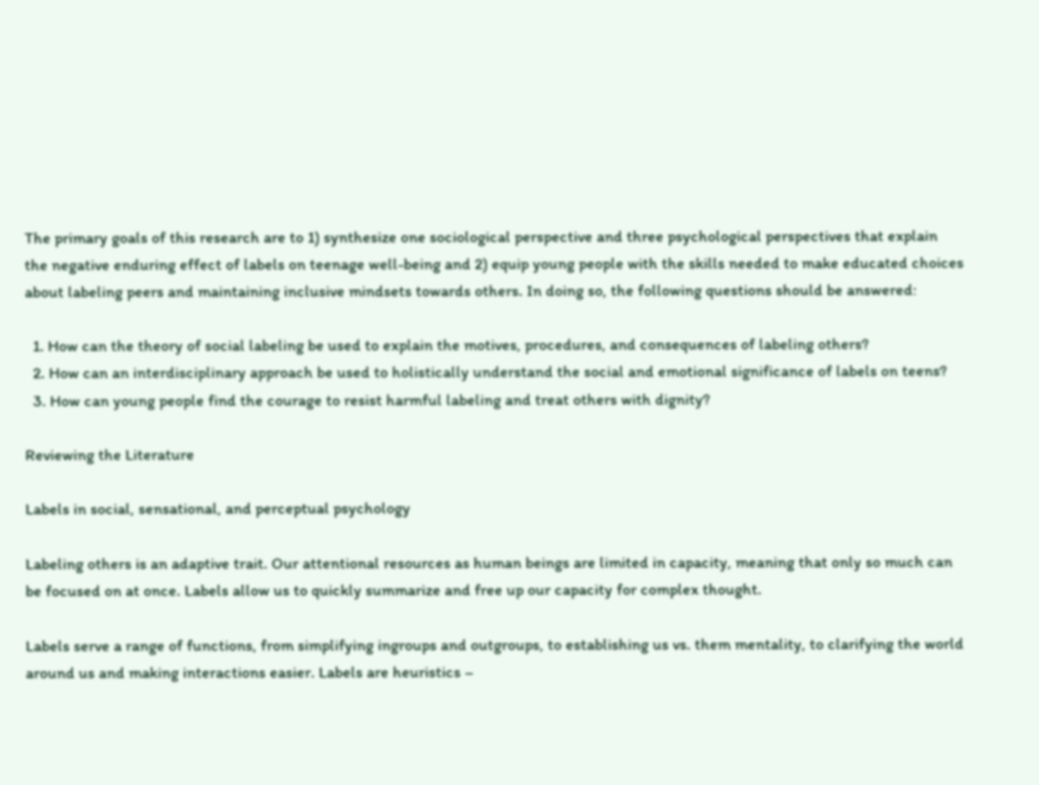The primary goals of this research are to 1) synthesize one sociological perspective and three psychological perspectives that explain the negative enduring effect of labels on teenage well-being and 2) equip young people with the skills needed to make educated choices about labeling peers and maintaining inclusive mindsets towards others. In doing so, the following questions should be answered:

  1. How can the theory of social labeling be used to explain the motives, procedures, and consequences of labeling others?
  2. How can an interdisciplinary approach be used to holistically understand the social and emotional significance of labels on teens?
  3. How can young people find the courage to resist harmful labeling and treat others with dignity?

Reviewing the Literature

Labels in social, sensational, and perceptual psychology

Labeling others is an adaptive trait. Our attentional resources as human beings are limited in capacity, meaning that only so much can be focused on at once. Labels allow us to quickly summarize and free up our capacity for complex thought.

Labels serve a range of functions, from simplifying ingroups and outgroups, to establishing us vs. them mentality, to clarifying the world around us and making interactions easier. Labels are heuristics –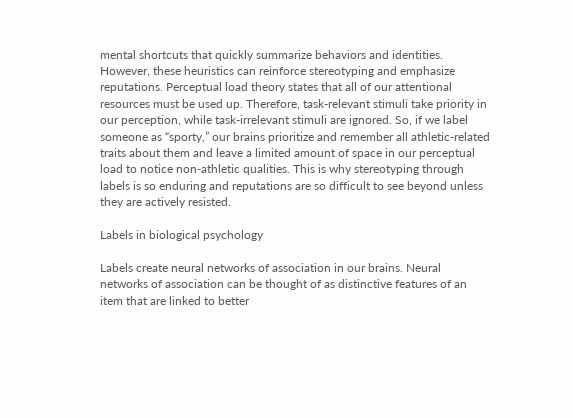mental shortcuts that quickly summarize behaviors and identities. However, these heuristics can reinforce stereotyping and emphasize reputations. Perceptual load theory states that all of our attentional resources must be used up. Therefore, task-relevant stimuli take priority in our perception, while task-irrelevant stimuli are ignored. So, if we label someone as “sporty,” our brains prioritize and remember all athletic-related traits about them and leave a limited amount of space in our perceptual load to notice non-athletic qualities. This is why stereotyping through labels is so enduring and reputations are so difficult to see beyond unless they are actively resisted.

Labels in biological psychology

Labels create neural networks of association in our brains. Neural networks of association can be thought of as distinctive features of an item that are linked to better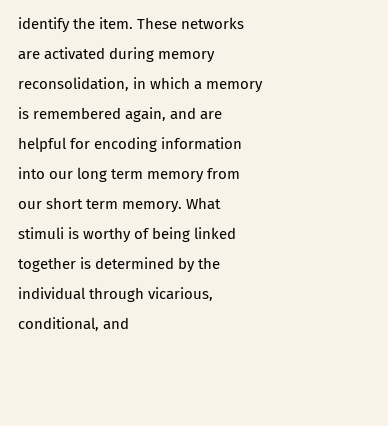identify the item. These networks are activated during memory reconsolidation, in which a memory is remembered again, and are helpful for encoding information into our long term memory from our short term memory. What stimuli is worthy of being linked together is determined by the individual through vicarious, conditional, and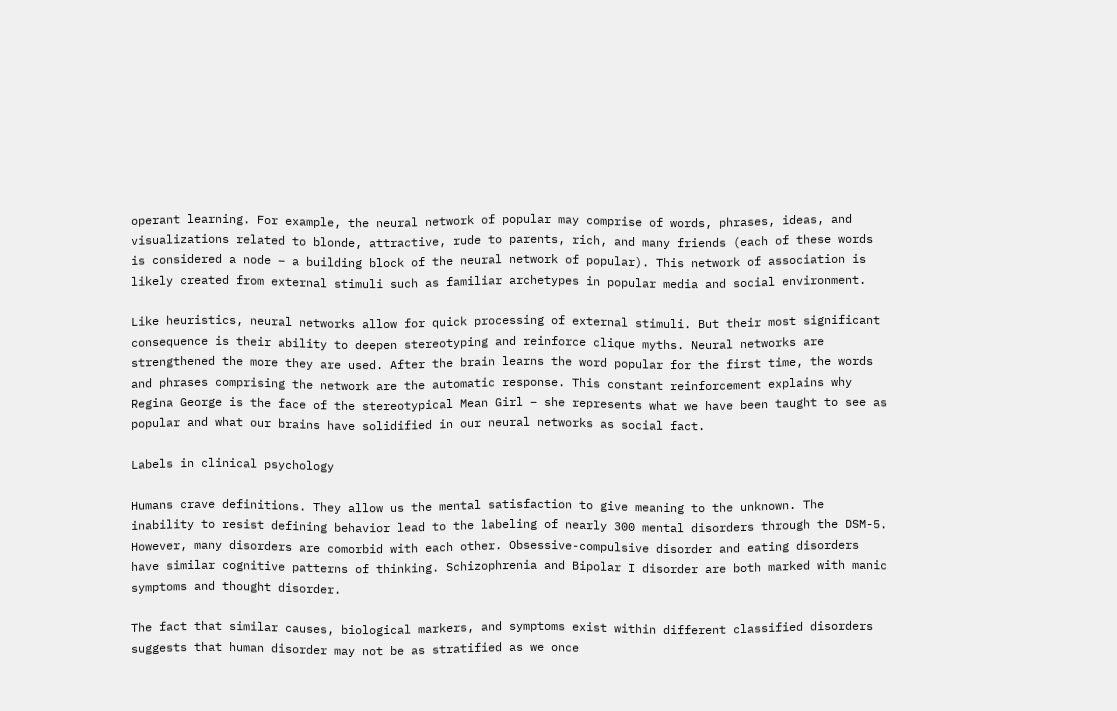operant learning. For example, the neural network of popular may comprise of words, phrases, ideas, and visualizations related to blonde, attractive, rude to parents, rich, and many friends (each of these words is considered a node – a building block of the neural network of popular). This network of association is likely created from external stimuli such as familiar archetypes in popular media and social environment.

Like heuristics, neural networks allow for quick processing of external stimuli. But their most significant consequence is their ability to deepen stereotyping and reinforce clique myths. Neural networks are strengthened the more they are used. After the brain learns the word popular for the first time, the words and phrases comprising the network are the automatic response. This constant reinforcement explains why Regina George is the face of the stereotypical Mean Girl – she represents what we have been taught to see as popular and what our brains have solidified in our neural networks as social fact.

Labels in clinical psychology

Humans crave definitions. They allow us the mental satisfaction to give meaning to the unknown. The inability to resist defining behavior lead to the labeling of nearly 300 mental disorders through the DSM-5. However, many disorders are comorbid with each other. Obsessive-compulsive disorder and eating disorders have similar cognitive patterns of thinking. Schizophrenia and Bipolar I disorder are both marked with manic symptoms and thought disorder.

The fact that similar causes, biological markers, and symptoms exist within different classified disorders suggests that human disorder may not be as stratified as we once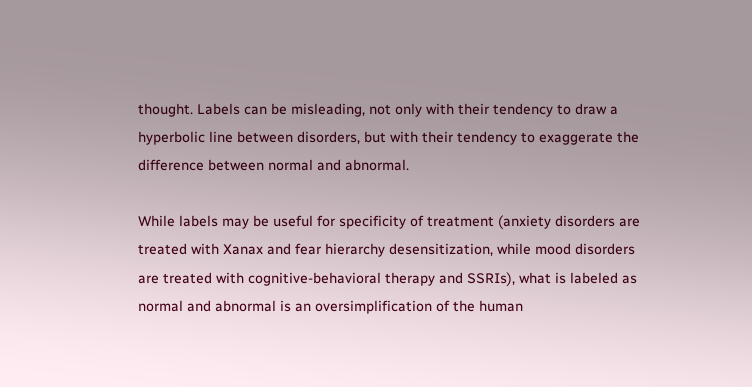thought. Labels can be misleading, not only with their tendency to draw a hyperbolic line between disorders, but with their tendency to exaggerate the difference between normal and abnormal.

While labels may be useful for specificity of treatment (anxiety disorders are treated with Xanax and fear hierarchy desensitization, while mood disorders are treated with cognitive-behavioral therapy and SSRIs), what is labeled as normal and abnormal is an oversimplification of the human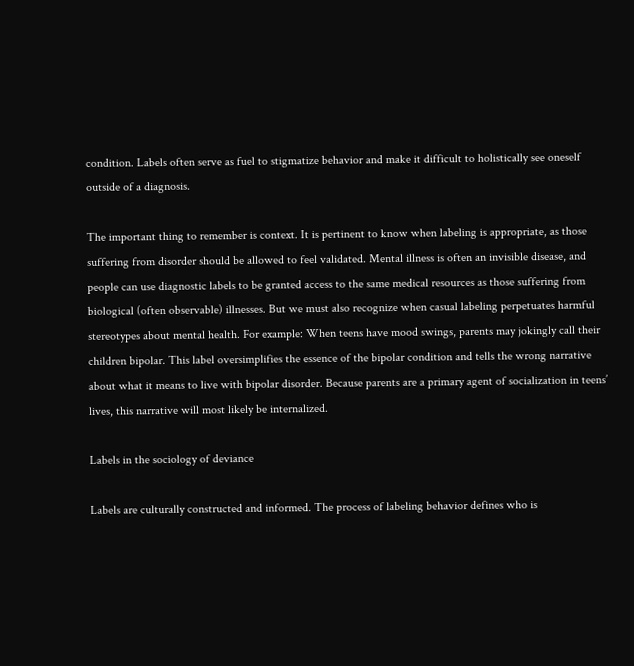condition. Labels often serve as fuel to stigmatize behavior and make it difficult to holistically see oneself outside of a diagnosis.

The important thing to remember is context. It is pertinent to know when labeling is appropriate, as those suffering from disorder should be allowed to feel validated. Mental illness is often an invisible disease, and people can use diagnostic labels to be granted access to the same medical resources as those suffering from biological (often observable) illnesses. But we must also recognize when casual labeling perpetuates harmful stereotypes about mental health. For example: When teens have mood swings, parents may jokingly call their children bipolar. This label oversimplifies the essence of the bipolar condition and tells the wrong narrative about what it means to live with bipolar disorder. Because parents are a primary agent of socialization in teens’ lives, this narrative will most likely be internalized.

Labels in the sociology of deviance

Labels are culturally constructed and informed. The process of labeling behavior defines who is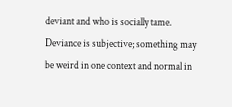deviant and who is socially tame. Deviance is subjective; something may be weird in one context and normal in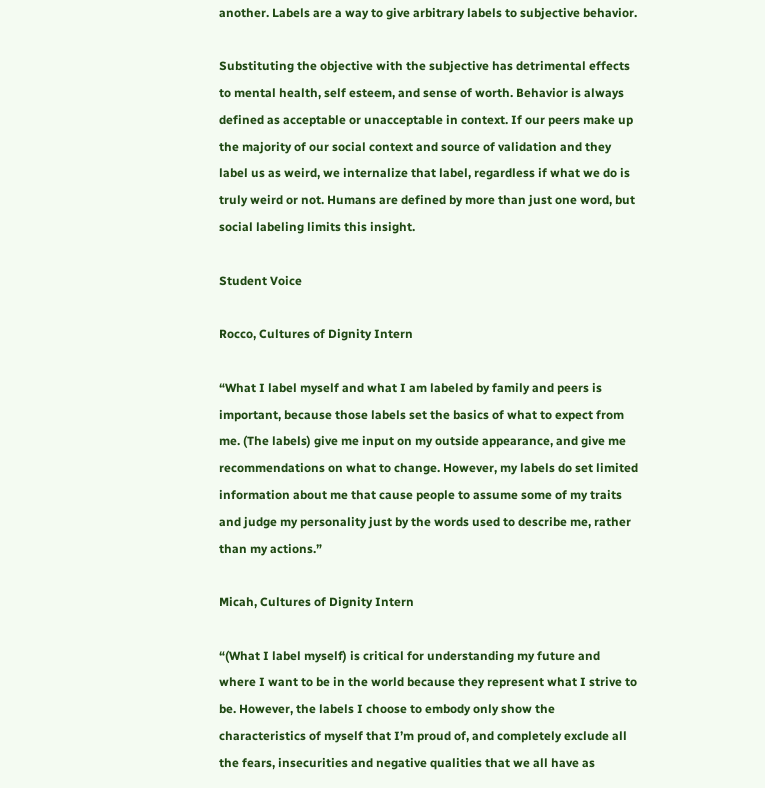another. Labels are a way to give arbitrary labels to subjective behavior.

Substituting the objective with the subjective has detrimental effects to mental health, self esteem, and sense of worth. Behavior is always defined as acceptable or unacceptable in context. If our peers make up the majority of our social context and source of validation and they label us as weird, we internalize that label, regardless if what we do is truly weird or not. Humans are defined by more than just one word, but social labeling limits this insight.

Student Voice

Rocco, Cultures of Dignity Intern

“What I label myself and what I am labeled by family and peers is important, because those labels set the basics of what to expect from me. (The labels) give me input on my outside appearance, and give me recommendations on what to change. However, my labels do set limited information about me that cause people to assume some of my traits and judge my personality just by the words used to describe me, rather than my actions.”

Micah, Cultures of Dignity Intern

“(What I label myself) is critical for understanding my future and where I want to be in the world because they represent what I strive to be. However, the labels I choose to embody only show the characteristics of myself that I’m proud of, and completely exclude all the fears, insecurities and negative qualities that we all have as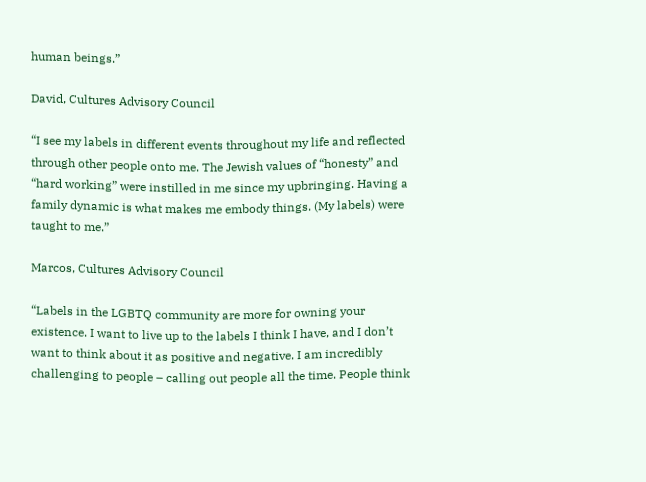human beings.”

David, Cultures Advisory Council

“I see my labels in different events throughout my life and reflected through other people onto me. The Jewish values of “honesty” and “hard working” were instilled in me since my upbringing. Having a family dynamic is what makes me embody things. (My labels) were taught to me.”

Marcos, Cultures Advisory Council

“Labels in the LGBTQ community are more for owning your existence. I want to live up to the labels I think I have, and I don’t want to think about it as positive and negative. I am incredibly challenging to people – calling out people all the time. People think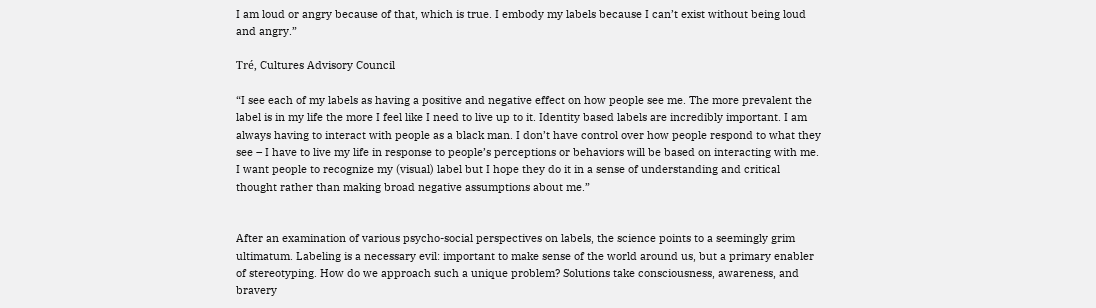I am loud or angry because of that, which is true. I embody my labels because I can’t exist without being loud and angry.”

Tré, Cultures Advisory Council

“I see each of my labels as having a positive and negative effect on how people see me. The more prevalent the label is in my life the more I feel like I need to live up to it. Identity based labels are incredibly important. I am always having to interact with people as a black man. I don’t have control over how people respond to what they see – I have to live my life in response to people’s perceptions or behaviors will be based on interacting with me. I want people to recognize my (visual) label but I hope they do it in a sense of understanding and critical thought rather than making broad negative assumptions about me.”


After an examination of various psycho-social perspectives on labels, the science points to a seemingly grim ultimatum. Labeling is a necessary evil: important to make sense of the world around us, but a primary enabler of stereotyping. How do we approach such a unique problem? Solutions take consciousness, awareness, and bravery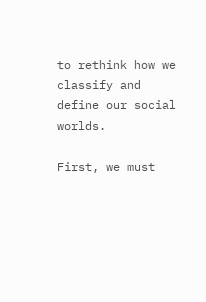to rethink how we classify and define our social worlds.

First, we must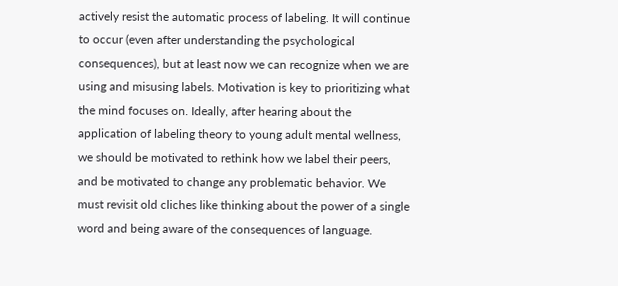actively resist the automatic process of labeling. It will continue to occur (even after understanding the psychological consequences), but at least now we can recognize when we are using and misusing labels. Motivation is key to prioritizing what the mind focuses on. Ideally, after hearing about the application of labeling theory to young adult mental wellness, we should be motivated to rethink how we label their peers, and be motivated to change any problematic behavior. We must revisit old cliches like thinking about the power of a single word and being aware of the consequences of language.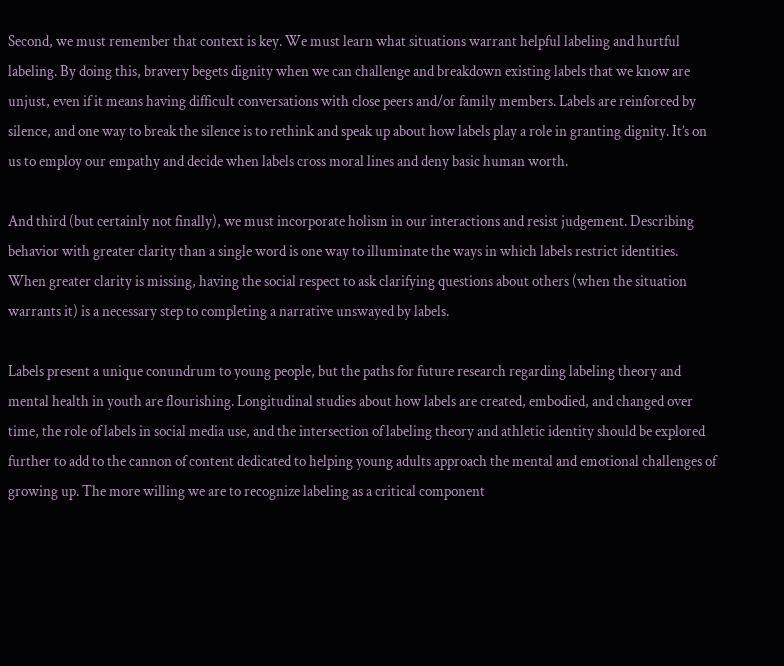Second, we must remember that context is key. We must learn what situations warrant helpful labeling and hurtful labeling. By doing this, bravery begets dignity when we can challenge and breakdown existing labels that we know are unjust, even if it means having difficult conversations with close peers and/or family members. Labels are reinforced by silence, and one way to break the silence is to rethink and speak up about how labels play a role in granting dignity. It’s on us to employ our empathy and decide when labels cross moral lines and deny basic human worth.

And third (but certainly not finally), we must incorporate holism in our interactions and resist judgement. Describing behavior with greater clarity than a single word is one way to illuminate the ways in which labels restrict identities. When greater clarity is missing, having the social respect to ask clarifying questions about others (when the situation warrants it) is a necessary step to completing a narrative unswayed by labels.

Labels present a unique conundrum to young people, but the paths for future research regarding labeling theory and mental health in youth are flourishing. Longitudinal studies about how labels are created, embodied, and changed over time, the role of labels in social media use, and the intersection of labeling theory and athletic identity should be explored further to add to the cannon of content dedicated to helping young adults approach the mental and emotional challenges of growing up. The more willing we are to recognize labeling as a critical component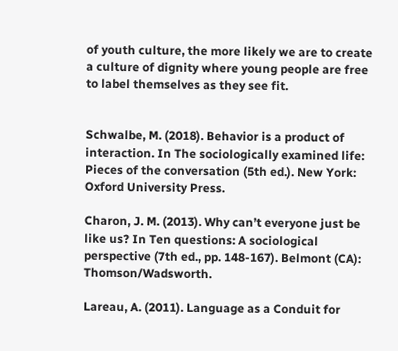of youth culture, the more likely we are to create a culture of dignity where young people are free to label themselves as they see fit.


Schwalbe, M. (2018). Behavior is a product of interaction. In The sociologically examined life: Pieces of the conversation (5th ed.). New York: Oxford University Press.

Charon, J. M. (2013). Why can’t everyone just be like us? In Ten questions: A sociological perspective (7th ed., pp. 148-167). Belmont (CA): Thomson/Wadsworth.

Lareau, A. (2011). Language as a Conduit for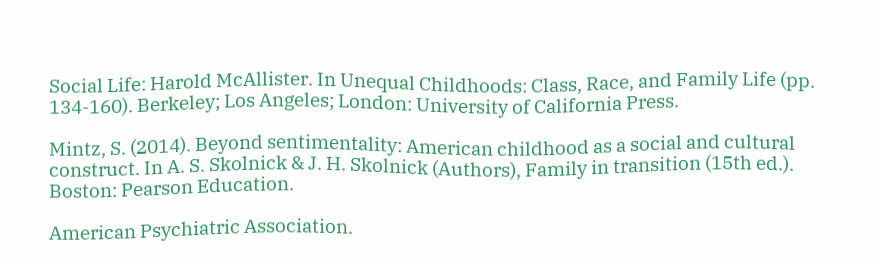Social Life: Harold McAllister. In Unequal Childhoods: Class, Race, and Family Life (pp. 134-160). Berkeley; Los Angeles; London: University of California Press.

Mintz, S. (2014). Beyond sentimentality: American childhood as a social and cultural construct. In A. S. Skolnick & J. H. Skolnick (Authors), Family in transition (15th ed.). Boston: Pearson Education.

American Psychiatric Association.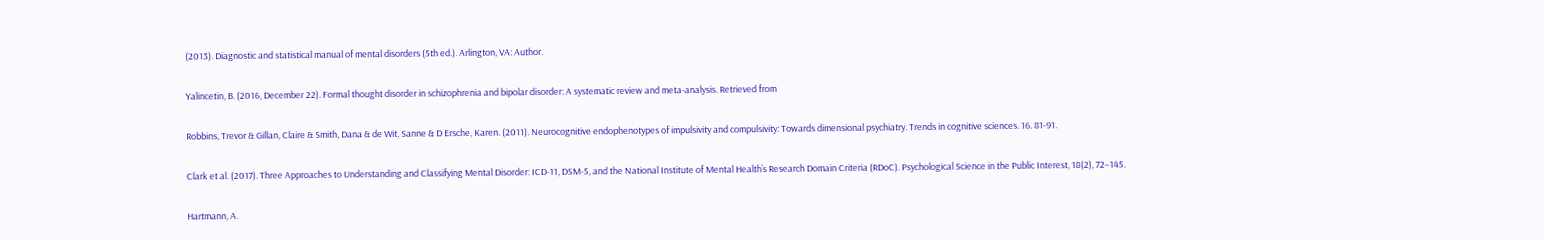(2013). Diagnostic and statistical manual of mental disorders (5th ed.). Arlington, VA: Author.

Yalincetin, B. (2016, December 22). Formal thought disorder in schizophrenia and bipolar disorder: A systematic review and meta-analysis. Retrieved from

Robbins, Trevor & Gillan, Claire & Smith, Dana & de Wit, Sanne & D Ersche, Karen. (2011). Neurocognitive endophenotypes of impulsivity and compulsivity: Towards dimensional psychiatry. Trends in cognitive sciences. 16. 81-91.

Clark et al. (2017). Three Approaches to Understanding and Classifying Mental Disorder: ICD-11, DSM-5, and the National Institute of Mental Health’s Research Domain Criteria (RDoC). Psychological Science in the Public Interest, 18(2), 72–145.

Hartmann, A.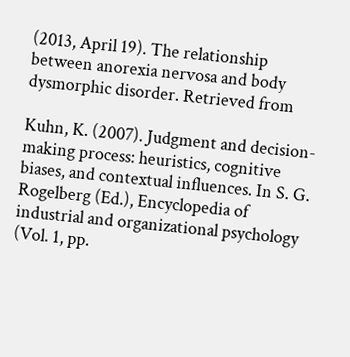(2013, April 19). The relationship between anorexia nervosa and body dysmorphic disorder. Retrieved from

Kuhn, K. (2007). Judgment and decision-making process: heuristics, cognitive biases, and contextual influences. In S. G. Rogelberg (Ed.), Encyclopedia of industrial and organizational psychology (Vol. 1, pp.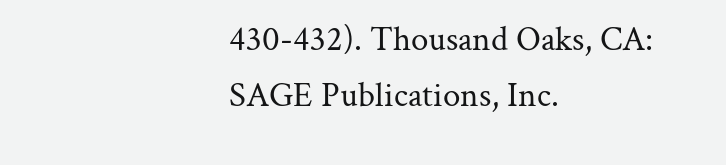430-432). Thousand Oaks, CA: SAGE Publications, Inc.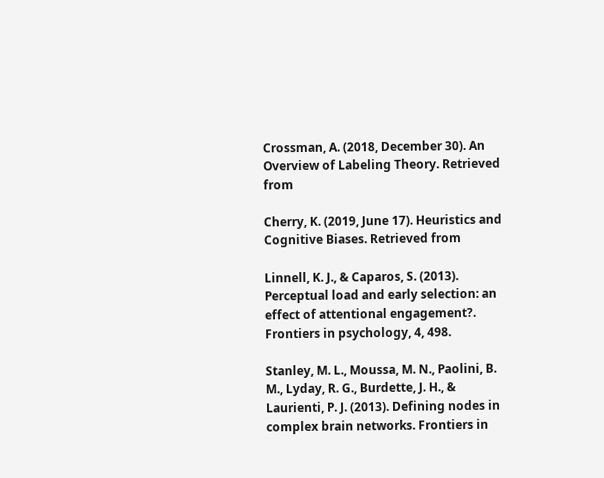Crossman, A. (2018, December 30). An Overview of Labeling Theory. Retrieved from

Cherry, K. (2019, June 17). Heuristics and Cognitive Biases. Retrieved from

Linnell, K. J., & Caparos, S. (2013). Perceptual load and early selection: an effect of attentional engagement?. Frontiers in psychology, 4, 498.

Stanley, M. L., Moussa, M. N., Paolini, B. M., Lyday, R. G., Burdette, J. H., & Laurienti, P. J. (2013). Defining nodes in complex brain networks. Frontiers in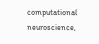computational neuroscience,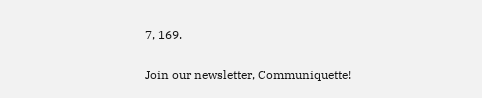7, 169.

Join our newsletter, Communiquette!